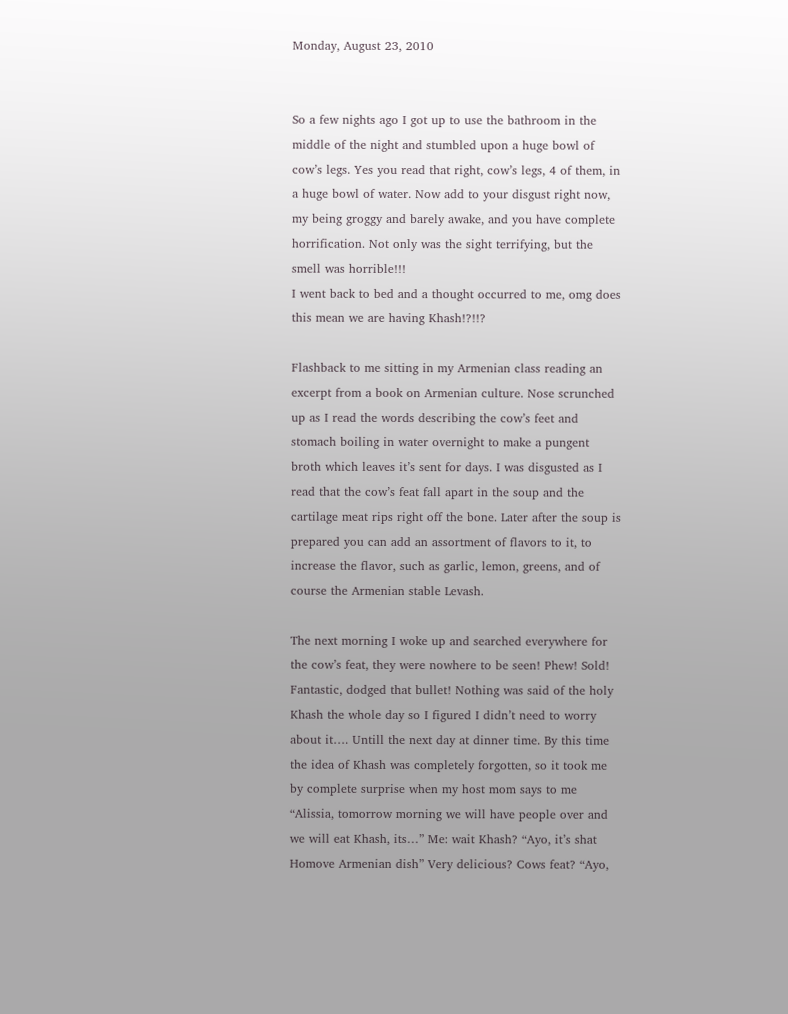Monday, August 23, 2010


So a few nights ago I got up to use the bathroom in the middle of the night and stumbled upon a huge bowl of cow’s legs. Yes you read that right, cow’s legs, 4 of them, in a huge bowl of water. Now add to your disgust right now, my being groggy and barely awake, and you have complete horrification. Not only was the sight terrifying, but the smell was horrible!!!
I went back to bed and a thought occurred to me, omg does this mean we are having Khash!?!!?

Flashback to me sitting in my Armenian class reading an excerpt from a book on Armenian culture. Nose scrunched up as I read the words describing the cow’s feet and stomach boiling in water overnight to make a pungent broth which leaves it’s sent for days. I was disgusted as I read that the cow’s feat fall apart in the soup and the cartilage meat rips right off the bone. Later after the soup is prepared you can add an assortment of flavors to it, to increase the flavor, such as garlic, lemon, greens, and of course the Armenian stable Levash.

The next morning I woke up and searched everywhere for the cow’s feat, they were nowhere to be seen! Phew! Sold! Fantastic, dodged that bullet! Nothing was said of the holy Khash the whole day so I figured I didn’t need to worry about it…. Untill the next day at dinner time. By this time the idea of Khash was completely forgotten, so it took me by complete surprise when my host mom says to me “Alissia, tomorrow morning we will have people over and we will eat Khash, its…” Me: wait Khash? “Ayo, it’s shat Homove Armenian dish” Very delicious? Cows feat? “Ayo,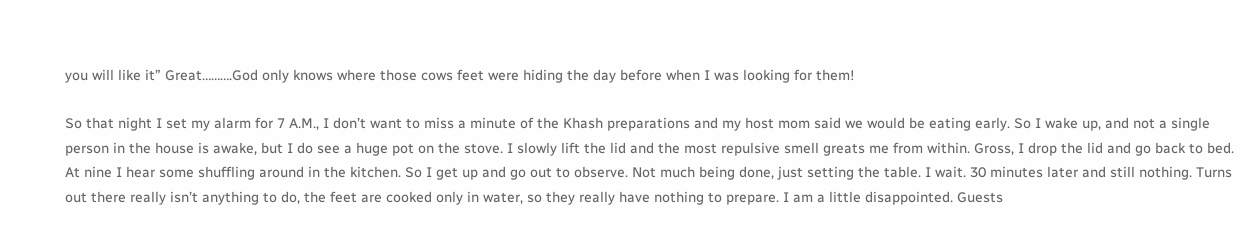you will like it” Great……….God only knows where those cows feet were hiding the day before when I was looking for them!

So that night I set my alarm for 7 A.M., I don’t want to miss a minute of the Khash preparations and my host mom said we would be eating early. So I wake up, and not a single person in the house is awake, but I do see a huge pot on the stove. I slowly lift the lid and the most repulsive smell greats me from within. Gross, I drop the lid and go back to bed. At nine I hear some shuffling around in the kitchen. So I get up and go out to observe. Not much being done, just setting the table. I wait. 30 minutes later and still nothing. Turns out there really isn’t anything to do, the feet are cooked only in water, so they really have nothing to prepare. I am a little disappointed. Guests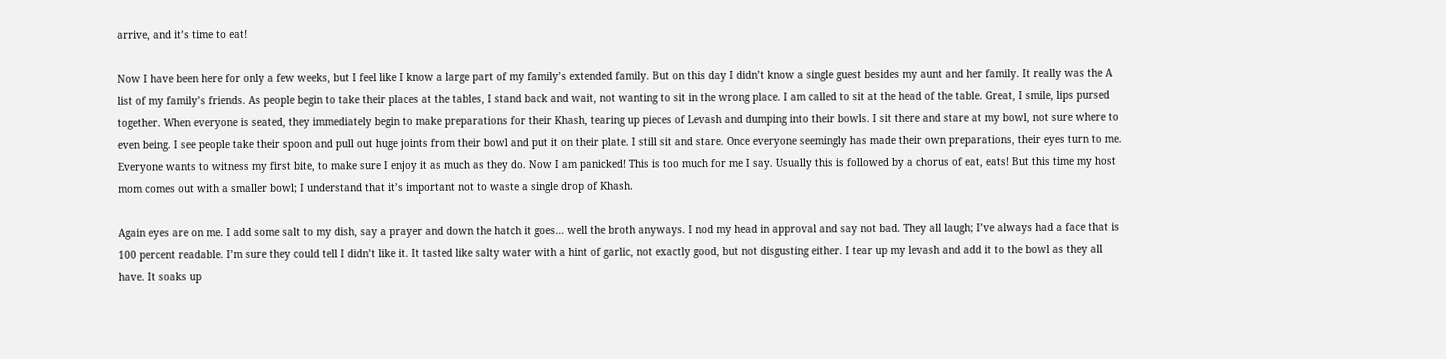arrive, and it’s time to eat!

Now I have been here for only a few weeks, but I feel like I know a large part of my family’s extended family. But on this day I didn’t know a single guest besides my aunt and her family. It really was the A list of my family’s friends. As people begin to take their places at the tables, I stand back and wait, not wanting to sit in the wrong place. I am called to sit at the head of the table. Great, I smile, lips pursed together. When everyone is seated, they immediately begin to make preparations for their Khash, tearing up pieces of Levash and dumping into their bowls. I sit there and stare at my bowl, not sure where to even being. I see people take their spoon and pull out huge joints from their bowl and put it on their plate. I still sit and stare. Once everyone seemingly has made their own preparations, their eyes turn to me. Everyone wants to witness my first bite, to make sure I enjoy it as much as they do. Now I am panicked! This is too much for me I say. Usually this is followed by a chorus of eat, eats! But this time my host mom comes out with a smaller bowl; I understand that it’s important not to waste a single drop of Khash.

Again eyes are on me. I add some salt to my dish, say a prayer and down the hatch it goes… well the broth anyways. I nod my head in approval and say not bad. They all laugh; I’ve always had a face that is 100 percent readable. I’m sure they could tell I didn’t like it. It tasted like salty water with a hint of garlic, not exactly good, but not disgusting either. I tear up my levash and add it to the bowl as they all have. It soaks up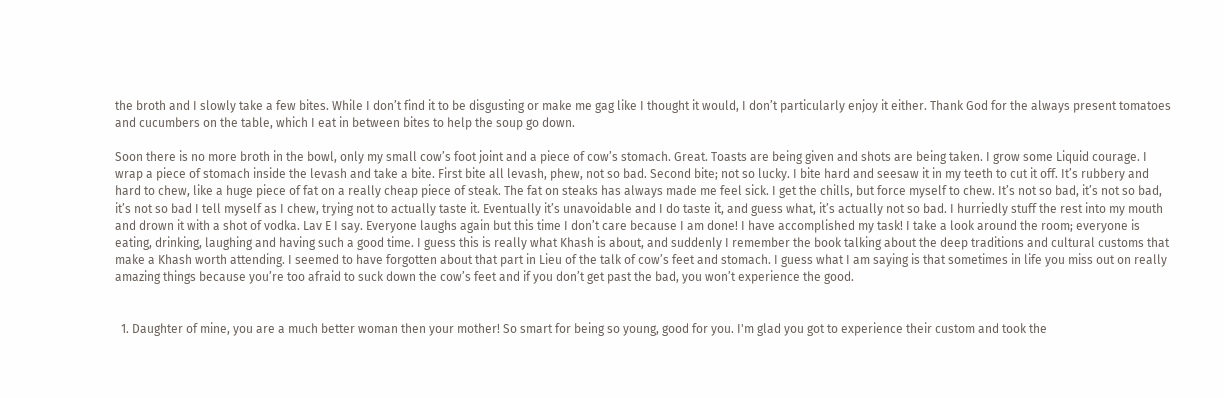the broth and I slowly take a few bites. While I don’t find it to be disgusting or make me gag like I thought it would, I don’t particularly enjoy it either. Thank God for the always present tomatoes and cucumbers on the table, which I eat in between bites to help the soup go down.

Soon there is no more broth in the bowl, only my small cow’s foot joint and a piece of cow’s stomach. Great. Toasts are being given and shots are being taken. I grow some Liquid courage. I wrap a piece of stomach inside the levash and take a bite. First bite all levash, phew, not so bad. Second bite; not so lucky. I bite hard and seesaw it in my teeth to cut it off. It’s rubbery and hard to chew, like a huge piece of fat on a really cheap piece of steak. The fat on steaks has always made me feel sick. I get the chills, but force myself to chew. It’s not so bad, it’s not so bad, it’s not so bad I tell myself as I chew, trying not to actually taste it. Eventually it’s unavoidable and I do taste it, and guess what, it’s actually not so bad. I hurriedly stuff the rest into my mouth and drown it with a shot of vodka. Lav E I say. Everyone laughs again but this time I don’t care because I am done! I have accomplished my task! I take a look around the room; everyone is eating, drinking, laughing and having such a good time. I guess this is really what Khash is about, and suddenly I remember the book talking about the deep traditions and cultural customs that make a Khash worth attending. I seemed to have forgotten about that part in Lieu of the talk of cow’s feet and stomach. I guess what I am saying is that sometimes in life you miss out on really amazing things because you’re too afraid to suck down the cow’s feet and if you don’t get past the bad, you won’t experience the good.


  1. Daughter of mine, you are a much better woman then your mother! So smart for being so young, good for you. I'm glad you got to experience their custom and took the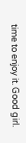time to enjoy it. Good girl.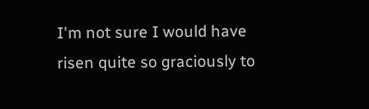I'm not sure I would have risen quite so graciously to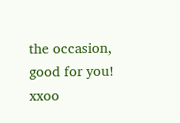the occasion, good for you! xxoo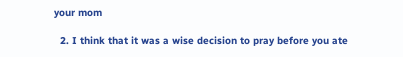your mom

  2. I think that it was a wise decision to pray before you ate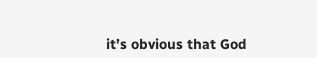it’s obvious that God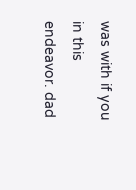was with if you in this endeavor. dad